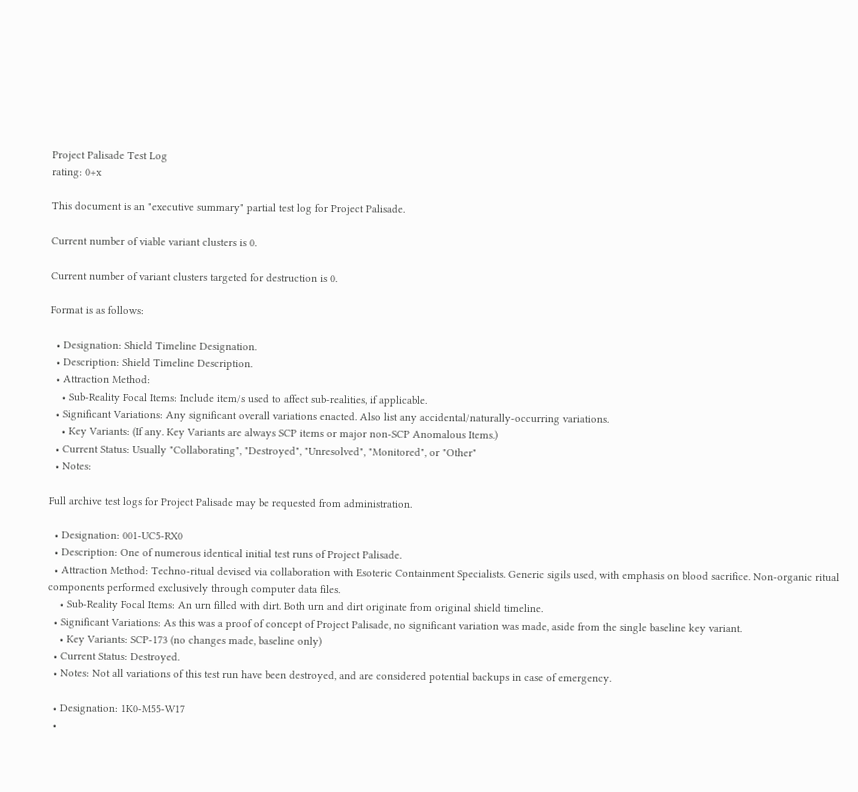Project Palisade Test Log
rating: 0+x

This document is an "executive summary" partial test log for Project Palisade.

Current number of viable variant clusters is 0.

Current number of variant clusters targeted for destruction is 0.

Format is as follows:

  • Designation: Shield Timeline Designation.
  • Description: Shield Timeline Description.
  • Attraction Method:
    • Sub-Reality Focal Items: Include item/s used to affect sub-realities, if applicable.
  • Significant Variations: Any significant overall variations enacted. Also list any accidental/naturally-occurring variations.
    • Key Variants: (If any. Key Variants are always SCP items or major non-SCP Anomalous Items.)
  • Current Status: Usually "Collaborating", "Destroyed", "Unresolved", "Monitored", or "Other"
  • Notes:

Full archive test logs for Project Palisade may be requested from administration.

  • Designation: 001-UC5-RX0
  • Description: One of numerous identical initial test runs of Project Palisade.
  • Attraction Method: Techno-ritual devised via collaboration with Esoteric Containment Specialists. Generic sigils used, with emphasis on blood sacrifice. Non-organic ritual components performed exclusively through computer data files.
    • Sub-Reality Focal Items: An urn filled with dirt. Both urn and dirt originate from original shield timeline.
  • Significant Variations: As this was a proof of concept of Project Palisade, no significant variation was made, aside from the single baseline key variant.
    • Key Variants: SCP-173 (no changes made, baseline only)
  • Current Status: Destroyed.
  • Notes: Not all variations of this test run have been destroyed, and are considered potential backups in case of emergency.

  • Designation: 1K0-M55-W17
  •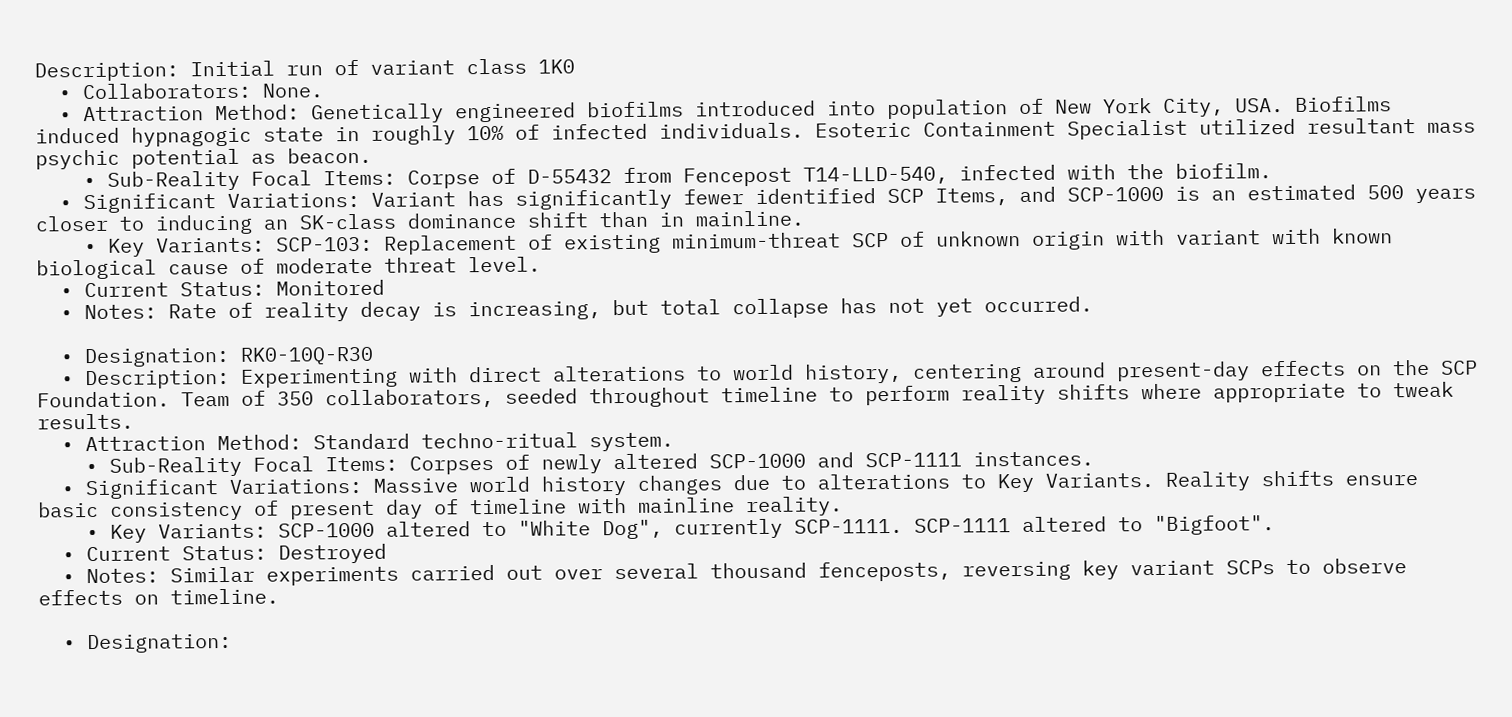Description: Initial run of variant class 1K0
  • Collaborators: None.
  • Attraction Method: Genetically engineered biofilms introduced into population of New York City, USA. Biofilms induced hypnagogic state in roughly 10% of infected individuals. Esoteric Containment Specialist utilized resultant mass psychic potential as beacon.
    • Sub-Reality Focal Items: Corpse of D-55432 from Fencepost T14-LLD-540, infected with the biofilm.
  • Significant Variations: Variant has significantly fewer identified SCP Items, and SCP-1000 is an estimated 500 years closer to inducing an SK-class dominance shift than in mainline.
    • Key Variants: SCP-103: Replacement of existing minimum-threat SCP of unknown origin with variant with known biological cause of moderate threat level.
  • Current Status: Monitored
  • Notes: Rate of reality decay is increasing, but total collapse has not yet occurred.

  • Designation: RK0-10Q-R30
  • Description: Experimenting with direct alterations to world history, centering around present-day effects on the SCP Foundation. Team of 350 collaborators, seeded throughout timeline to perform reality shifts where appropriate to tweak results.
  • Attraction Method: Standard techno-ritual system.
    • Sub-Reality Focal Items: Corpses of newly altered SCP-1000 and SCP-1111 instances.
  • Significant Variations: Massive world history changes due to alterations to Key Variants. Reality shifts ensure basic consistency of present day of timeline with mainline reality.
    • Key Variants: SCP-1000 altered to "White Dog", currently SCP-1111. SCP-1111 altered to "Bigfoot".
  • Current Status: Destroyed
  • Notes: Similar experiments carried out over several thousand fenceposts, reversing key variant SCPs to observe effects on timeline.

  • Designation: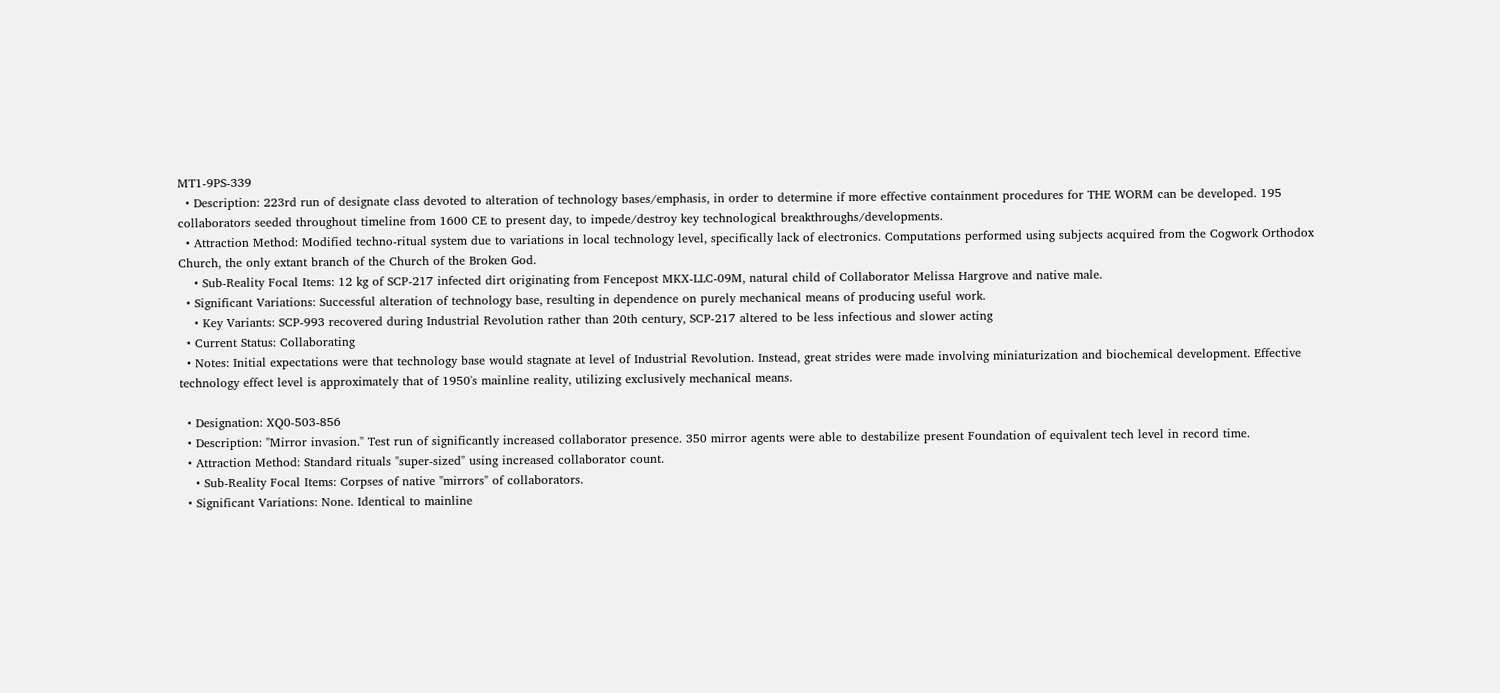MT1-9PS-339
  • Description: 223rd run of designate class devoted to alteration of technology bases/emphasis, in order to determine if more effective containment procedures for THE WORM can be developed. 195 collaborators seeded throughout timeline from 1600 CE to present day, to impede/destroy key technological breakthroughs/developments.
  • Attraction Method: Modified techno-ritual system due to variations in local technology level, specifically lack of electronics. Computations performed using subjects acquired from the Cogwork Orthodox Church, the only extant branch of the Church of the Broken God.
    • Sub-Reality Focal Items: 12 kg of SCP-217 infected dirt originating from Fencepost MKX-LLC-09M, natural child of Collaborator Melissa Hargrove and native male.
  • Significant Variations: Successful alteration of technology base, resulting in dependence on purely mechanical means of producing useful work.
    • Key Variants: SCP-993 recovered during Industrial Revolution rather than 20th century, SCP-217 altered to be less infectious and slower acting
  • Current Status: Collaborating
  • Notes: Initial expectations were that technology base would stagnate at level of Industrial Revolution. Instead, great strides were made involving miniaturization and biochemical development. Effective technology effect level is approximately that of 1950's mainline reality, utilizing exclusively mechanical means.

  • Designation: XQ0-503-856
  • Description: "Mirror invasion." Test run of significantly increased collaborator presence. 350 mirror agents were able to destabilize present Foundation of equivalent tech level in record time.
  • Attraction Method: Standard rituals "super-sized" using increased collaborator count.
    • Sub-Reality Focal Items: Corpses of native "mirrors" of collaborators.
  • Significant Variations: None. Identical to mainline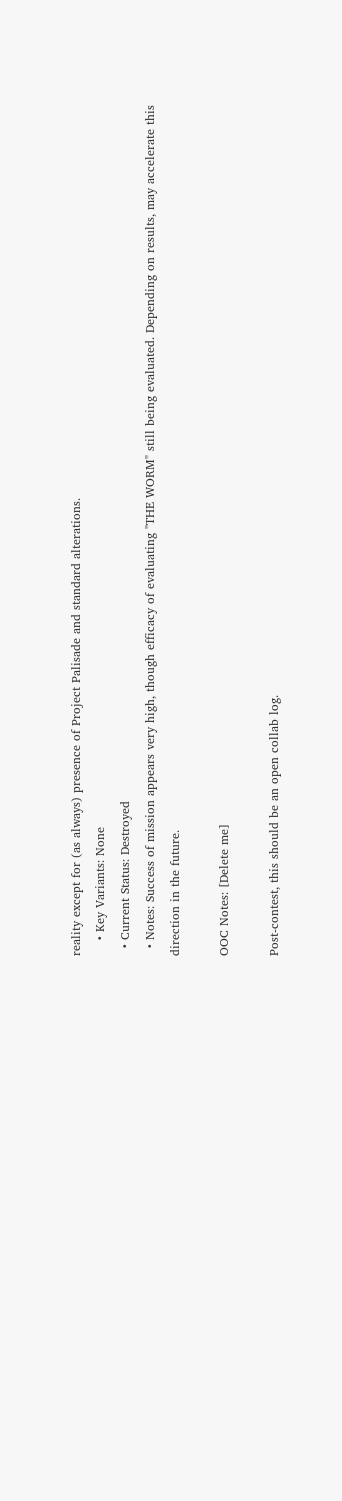reality except for (as always) presence of Project Palisade and standard alterations.
    • Key Variants: None
  • Current Status: Destroyed
  • Notes: Success of mission appears very high, though efficacy of evaluating "THE WORM" still being evaluated. Depending on results, may accelerate this direction in the future.

OOC Notes: [Delete me]

Post-contest, this should be an open collab log.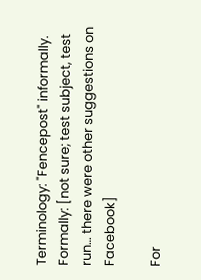Terminology: "Fencepost" informally. Formally: [not sure; test subject, test run… there were other suggestions on Facebook]

For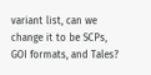variant list, can we change it to be SCPs, GOI formats, and Tales?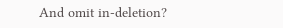And omit in-deletion?